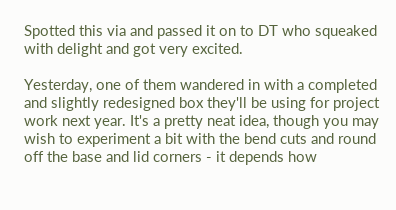Spotted this via and passed it on to DT who squeaked with delight and got very excited.

Yesterday, one of them wandered in with a completed and slightly redesigned box they'll be using for project work next year. It's a pretty neat idea, though you may wish to experiment a bit with the bend cuts and round off the base and lid corners - it depends how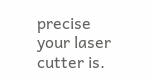precise your laser cutter is.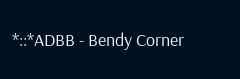*::*ADBB - Bendy Corner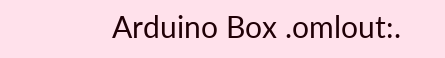Arduino Box .omlout:.